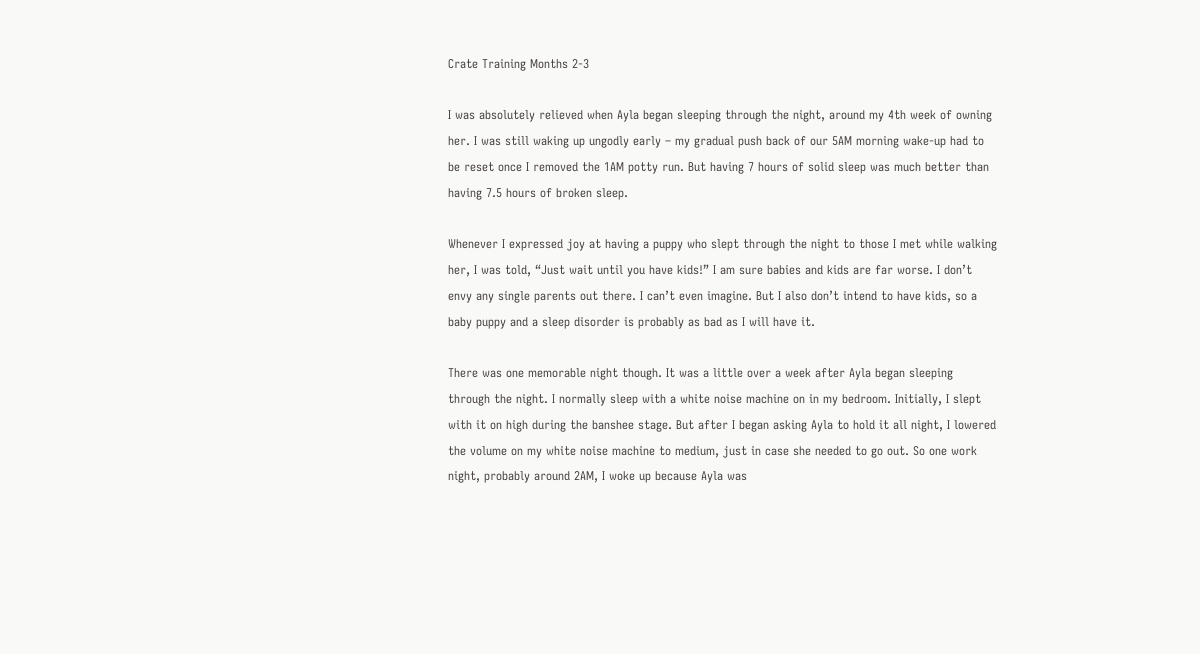Crate Training Months 2-3

I was absolutely relieved when Ayla began sleeping through the night, around my 4th week of owning her. I was still waking up ungodly early – my gradual push back of our 5AM morning wake-up had to be reset once I removed the 1AM potty run. But having 7 hours of solid sleep was much better than having 7.5 hours of broken sleep.

Whenever I expressed joy at having a puppy who slept through the night to those I met while walking her, I was told, “Just wait until you have kids!” I am sure babies and kids are far worse. I don’t envy any single parents out there. I can’t even imagine. But I also don’t intend to have kids, so a baby puppy and a sleep disorder is probably as bad as I will have it.

There was one memorable night though. It was a little over a week after Ayla began sleeping through the night. I normally sleep with a white noise machine on in my bedroom. Initially, I slept with it on high during the banshee stage. But after I began asking Ayla to hold it all night, I lowered the volume on my white noise machine to medium, just in case she needed to go out. So one work night, probably around 2AM, I woke up because Ayla was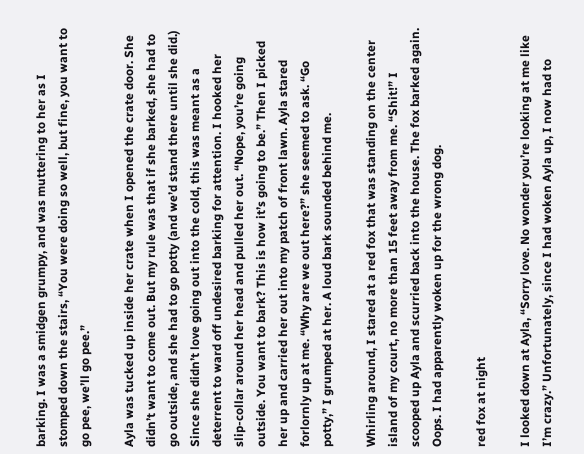barking. I was a smidgen grumpy, and was muttering to her as I stomped down the stairs, “You were doing so well, but fine, you want to go pee, we’ll go pee.”

Ayla was tucked up inside her crate when I opened the crate door. She didn’t want to come out. But my rule was that if she barked, she had to go outside, and she had to go potty (and we’d stand there until she did.) Since she didn’t love going out into the cold, this was meant as a deterrent to ward off undesired barking for attention. I hooked her slip-collar around her head and pulled her out. “Nope, you’re going outside. You want to bark? This is how it’s going to be.” Then I picked her up and carried her out into my patch of front lawn. Ayla stared forlornly up at me. “Why are we out here?” she seemed to ask. “Go potty,” I grumped at her. A loud bark sounded behind me.

Whirling around, I stared at a red fox that was standing on the center island of my court, no more than 15 feet away from me. “Shit!” I scooped up Ayla and scurried back into the house. The fox barked again. Oops. I had apparently woken up for the wrong dog.

red fox at night

I looked down at Ayla, “Sorry love. No wonder you’re looking at me like I’m crazy.” Unfortunately, since I had woken Ayla up, I now had to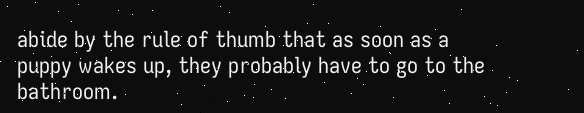abide by the rule of thumb that as soon as a puppy wakes up, they probably have to go to the bathroom.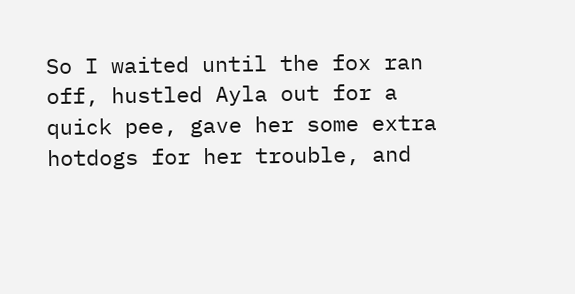So I waited until the fox ran off, hustled Ayla out for a quick pee, gave her some extra hotdogs for her trouble, and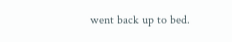went back up to bed.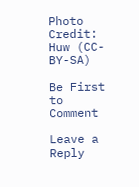Photo Credit: Huw (CC-BY-SA)

Be First to Comment

Leave a Reply